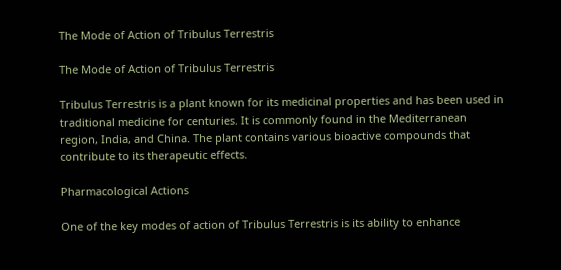The Mode of Action of Tribulus Terrestris

The Mode of Action of Tribulus Terrestris

Tribulus Terrestris is a plant known for its medicinal properties and has been used in traditional medicine for centuries. It is commonly found in the Mediterranean region, India, and China. The plant contains various bioactive compounds that contribute to its therapeutic effects.

Pharmacological Actions

One of the key modes of action of Tribulus Terrestris is its ability to enhance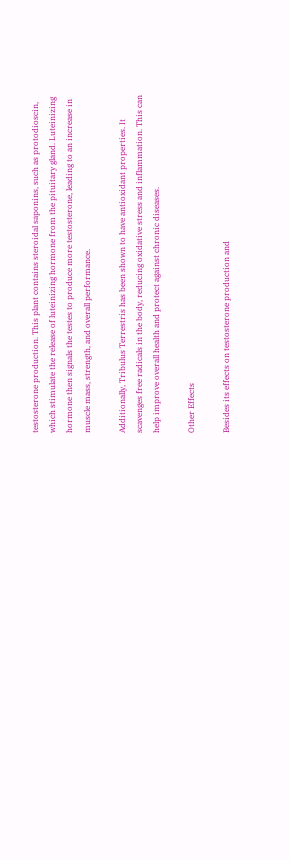testosterone production. This plant contains steroidal saponins, such as protodioscin, which stimulate the release of luteinizing hormone from the pituitary gland. Luteinizing hormone then signals the testes to produce more testosterone, leading to an increase in muscle mass, strength, and overall performance.

Additionally, Tribulus Terrestris has been shown to have antioxidant properties. It scavenges free radicals in the body, reducing oxidative stress and inflammation. This can help improve overall health and protect against chronic diseases.

Other Effects

Besides its effects on testosterone production and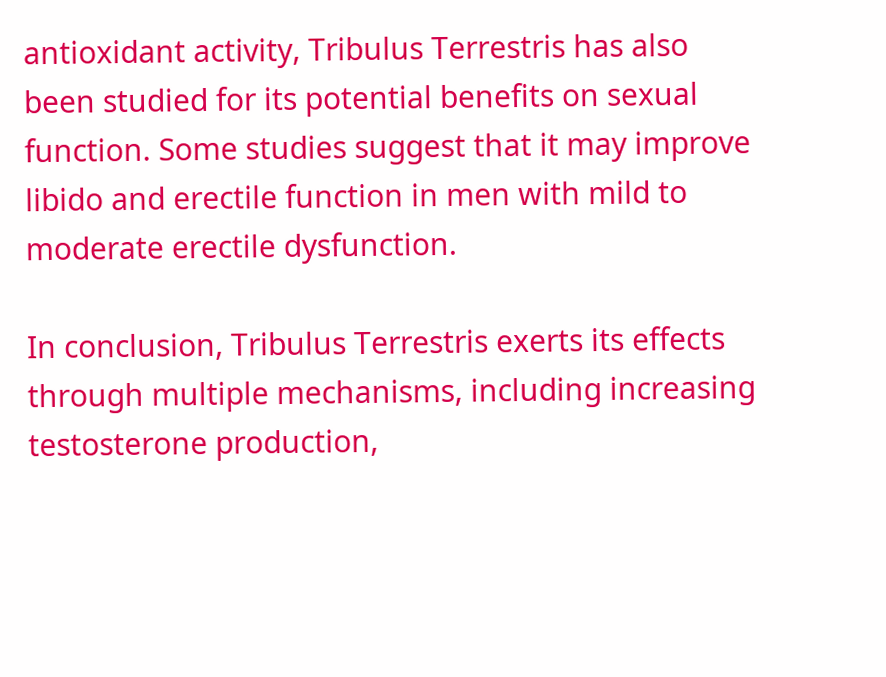antioxidant activity, Tribulus Terrestris has also been studied for its potential benefits on sexual function. Some studies suggest that it may improve libido and erectile function in men with mild to moderate erectile dysfunction.

In conclusion, Tribulus Terrestris exerts its effects through multiple mechanisms, including increasing testosterone production,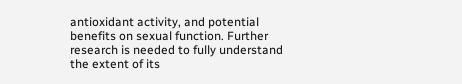antioxidant activity, and potential benefits on sexual function. Further research is needed to fully understand the extent of its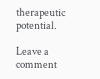therapeutic potential.

Leave a comment